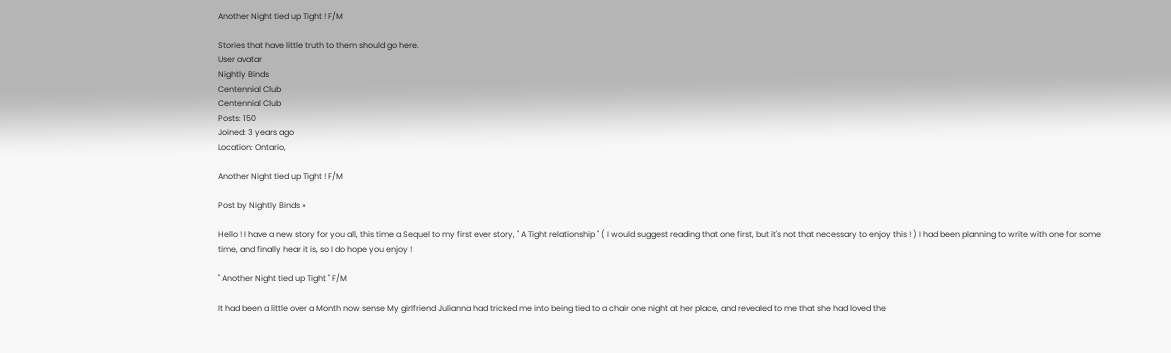Another Night tied up Tight ! F/M

Stories that have little truth to them should go here.
User avatar
Nightly Binds
Centennial Club
Centennial Club
Posts: 150
Joined: 3 years ago
Location: Ontario,

Another Night tied up Tight ! F/M

Post by Nightly Binds »

Hello ! I have a new story for you all, this time a Sequel to my first ever story, " A Tight relationship " ( I would suggest reading that one first, but it's not that necessary to enjoy this ! ) I had been planning to write with one for some time, and finally hear it is, so I do hope you enjoy !

" Another Night tied up Tight " F/M

It had been a little over a Month now sense My girlfriend Julianna had tricked me into being tied to a chair one night at her place, and revealed to me that she had loved the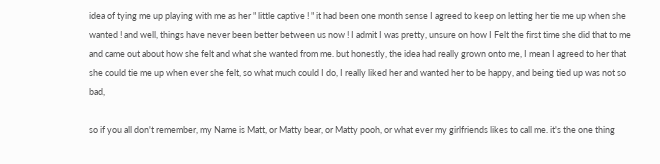idea of tying me up playing with me as her " little captive ! " it had been one month sense I agreed to keep on letting her tie me up when she wanted ! and well, things have never been better between us now ! I admit I was pretty, unsure on how I Felt the first time she did that to me and came out about how she felt and what she wanted from me. but honestly, the idea had really grown onto me, I mean I agreed to her that she could tie me up when ever she felt, so what much could I do, I really liked her and wanted her to be happy, and being tied up was not so bad,

so if you all don't remember, my Name is Matt, or Matty bear, or Matty pooh, or what ever my girlfriends likes to call me. it's the one thing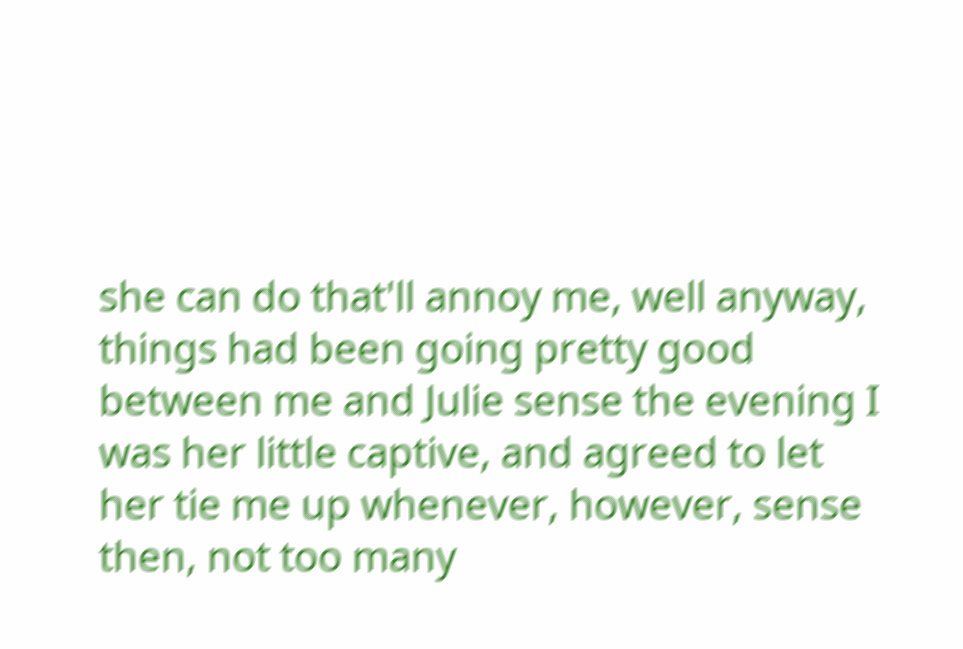she can do that'll annoy me, well anyway, things had been going pretty good between me and Julie sense the evening I was her little captive, and agreed to let her tie me up whenever, however, sense then, not too many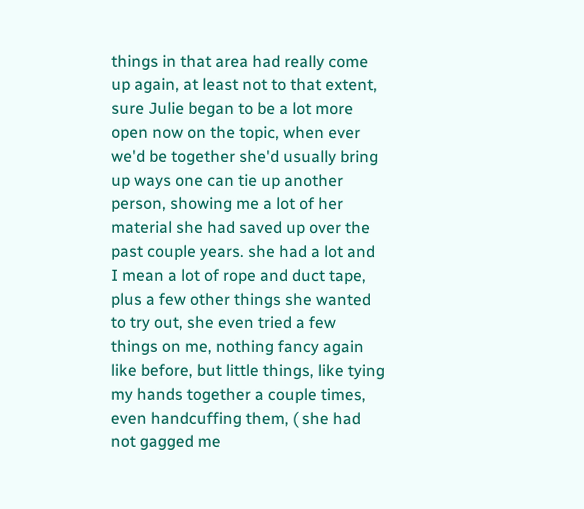things in that area had really come up again, at least not to that extent, sure Julie began to be a lot more open now on the topic, when ever we'd be together she'd usually bring up ways one can tie up another person, showing me a lot of her material she had saved up over the past couple years. she had a lot and I mean a lot of rope and duct tape, plus a few other things she wanted to try out, she even tried a few things on me, nothing fancy again like before, but little things, like tying my hands together a couple times, even handcuffing them, ( she had not gagged me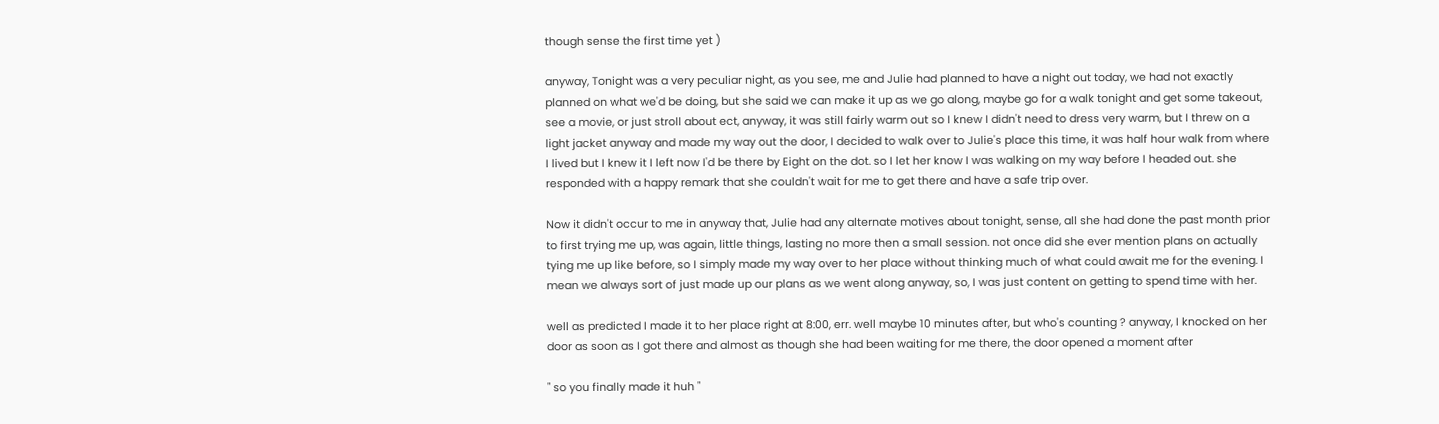though sense the first time yet )

anyway, Tonight was a very peculiar night, as you see, me and Julie had planned to have a night out today, we had not exactly planned on what we'd be doing, but she said we can make it up as we go along, maybe go for a walk tonight and get some takeout, see a movie, or just stroll about ect, anyway, it was still fairly warm out so I knew I didn't need to dress very warm, but I threw on a light jacket anyway and made my way out the door, I decided to walk over to Julie's place this time, it was half hour walk from where I lived but I knew it I left now I'd be there by Eight on the dot. so I let her know I was walking on my way before I headed out. she responded with a happy remark that she couldn't wait for me to get there and have a safe trip over.

Now it didn't occur to me in anyway that, Julie had any alternate motives about tonight, sense, all she had done the past month prior to first trying me up, was again, little things, lasting no more then a small session. not once did she ever mention plans on actually tying me up like before, so I simply made my way over to her place without thinking much of what could await me for the evening. I mean we always sort of just made up our plans as we went along anyway, so, I was just content on getting to spend time with her.

well as predicted I made it to her place right at 8:00, err. well maybe 10 minutes after, but who's counting ? anyway, I knocked on her door as soon as I got there and almost as though she had been waiting for me there, the door opened a moment after

" so you finally made it huh "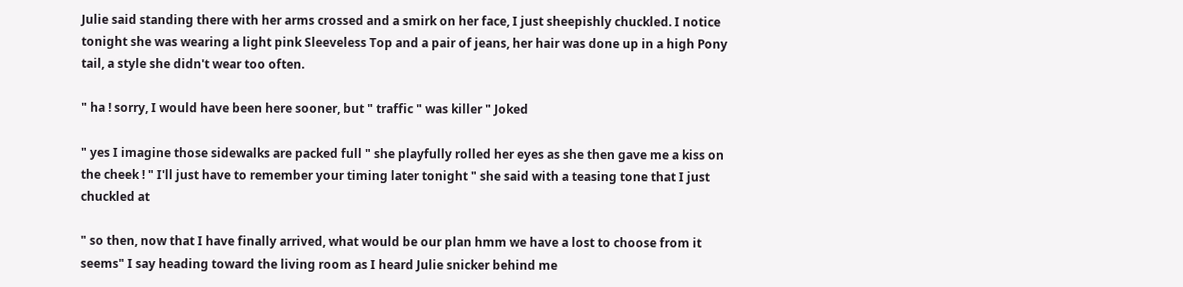Julie said standing there with her arms crossed and a smirk on her face, I just sheepishly chuckled. I notice tonight she was wearing a light pink Sleeveless Top and a pair of jeans, her hair was done up in a high Pony tail, a style she didn't wear too often.

" ha ! sorry, I would have been here sooner, but " traffic " was killer " Joked

" yes I imagine those sidewalks are packed full " she playfully rolled her eyes as she then gave me a kiss on the cheek ! " I'll just have to remember your timing later tonight " she said with a teasing tone that I just chuckled at

" so then, now that I have finally arrived, what would be our plan hmm we have a lost to choose from it seems" I say heading toward the living room as I heard Julie snicker behind me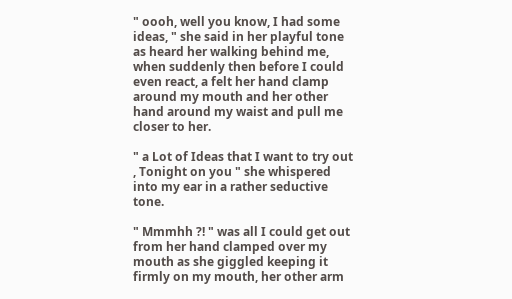" oooh, well you know, I had some ideas, " she said in her playful tone as heard her walking behind me, when suddenly then before I could even react, a felt her hand clamp around my mouth and her other hand around my waist and pull me closer to her.

" a Lot of Ideas that I want to try out , Tonight on you " she whispered into my ear in a rather seductive tone.

" Mmmhh ?! " was all I could get out from her hand clamped over my mouth as she giggled keeping it firmly on my mouth, her other arm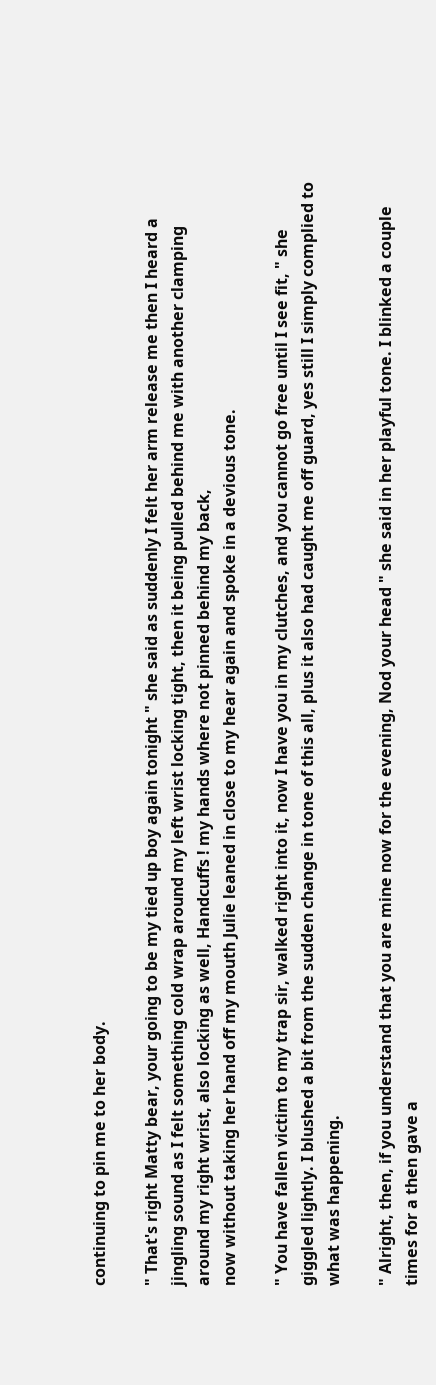continuing to pin me to her body.

" That's right Matty bear, your going to be my tied up boy again tonight " she said as suddenly I felt her arm release me then I heard a jingling sound as I felt something cold wrap around my left wrist locking tight, then it being pulled behind me with another clamping around my right wrist, also locking as well, Handcuffs ! my hands where not pinned behind my back,
now without taking her hand off my mouth Julie leaned in close to my hear again and spoke in a devious tone.

" You have fallen victim to my trap sir, walked right into it, now I have you in my clutches, and you cannot go free until I see fit, " she giggled lightly. I blushed a bit from the sudden change in tone of this all, plus it also had caught me off guard, yes still I simply complied to what was happening.

" Alright, then, if you understand that you are mine now for the evening, Nod your head " she said in her playful tone. I blinked a couple times for a then gave a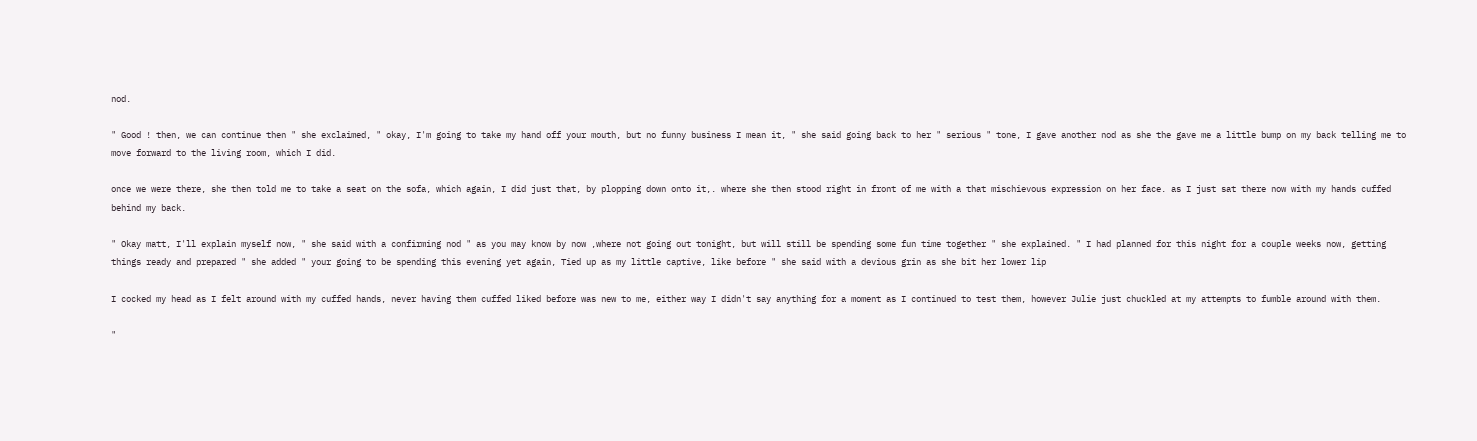nod.

" Good ! then, we can continue then " she exclaimed, " okay, I'm going to take my hand off your mouth, but no funny business I mean it, " she said going back to her " serious " tone, I gave another nod as she the gave me a little bump on my back telling me to move forward to the living room, which I did.

once we were there, she then told me to take a seat on the sofa, which again, I did just that, by plopping down onto it,. where she then stood right in front of me with a that mischievous expression on her face. as I just sat there now with my hands cuffed behind my back.

" Okay matt, I'll explain myself now, " she said with a confirming nod " as you may know by now ,where not going out tonight, but will still be spending some fun time together " she explained. " I had planned for this night for a couple weeks now, getting things ready and prepared " she added " your going to be spending this evening yet again, Tied up as my little captive, like before " she said with a devious grin as she bit her lower lip

I cocked my head as I felt around with my cuffed hands, never having them cuffed liked before was new to me, either way I didn't say anything for a moment as I continued to test them, however Julie just chuckled at my attempts to fumble around with them.

"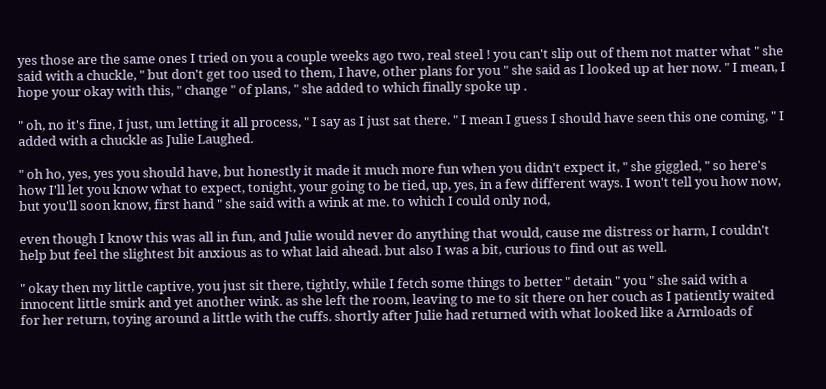yes those are the same ones I tried on you a couple weeks ago two, real steel ! you can't slip out of them not matter what " she said with a chuckle, " but don't get too used to them, I have, other plans for you " she said as I looked up at her now. " I mean, I hope your okay with this, " change " of plans, " she added to which finally spoke up .

" oh, no it's fine, I just, um letting it all process, " I say as I just sat there. " I mean I guess I should have seen this one coming, " I added with a chuckle as Julie Laughed.

" oh ho, yes, yes you should have, but honestly it made it much more fun when you didn't expect it, " she giggled, " so here's how I'll let you know what to expect, tonight, your going to be tied, up, yes, in a few different ways. I won't tell you how now, but you'll soon know, first hand " she said with a wink at me. to which I could only nod,

even though I know this was all in fun, and Julie would never do anything that would, cause me distress or harm, I couldn't help but feel the slightest bit anxious as to what laid ahead. but also I was a bit, curious to find out as well.

" okay then my little captive, you just sit there, tightly, while I fetch some things to better " detain " you " she said with a innocent little smirk and yet another wink. as she left the room, leaving to me to sit there on her couch as I patiently waited for her return, toying around a little with the cuffs. shortly after Julie had returned with what looked like a Armloads of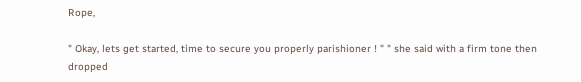Rope,

" Okay, lets get started, time to secure you properly parishioner ! " " she said with a firm tone then dropped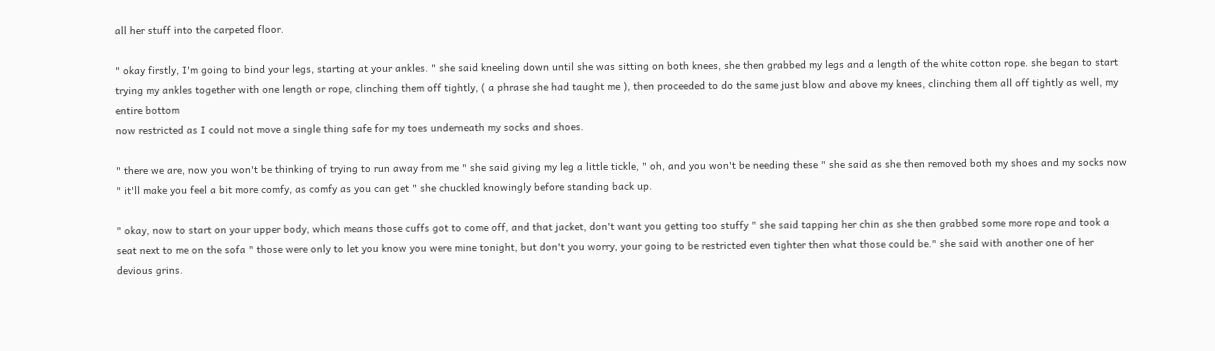all her stuff into the carpeted floor.

" okay firstly, I'm going to bind your legs, starting at your ankles. " she said kneeling down until she was sitting on both knees, she then grabbed my legs and a length of the white cotton rope. she began to start trying my ankles together with one length or rope, clinching them off tightly, ( a phrase she had taught me ), then proceeded to do the same just blow and above my knees, clinching them all off tightly as well, my entire bottom
now restricted as I could not move a single thing safe for my toes underneath my socks and shoes.

" there we are, now you won't be thinking of trying to run away from me " she said giving my leg a little tickle, " oh, and you won't be needing these " she said as she then removed both my shoes and my socks now " it'll make you feel a bit more comfy, as comfy as you can get " she chuckled knowingly before standing back up.

" okay, now to start on your upper body, which means those cuffs got to come off, and that jacket, don't want you getting too stuffy " she said tapping her chin as she then grabbed some more rope and took a seat next to me on the sofa " those were only to let you know you were mine tonight, but don't you worry, your going to be restricted even tighter then what those could be." she said with another one of her devious grins.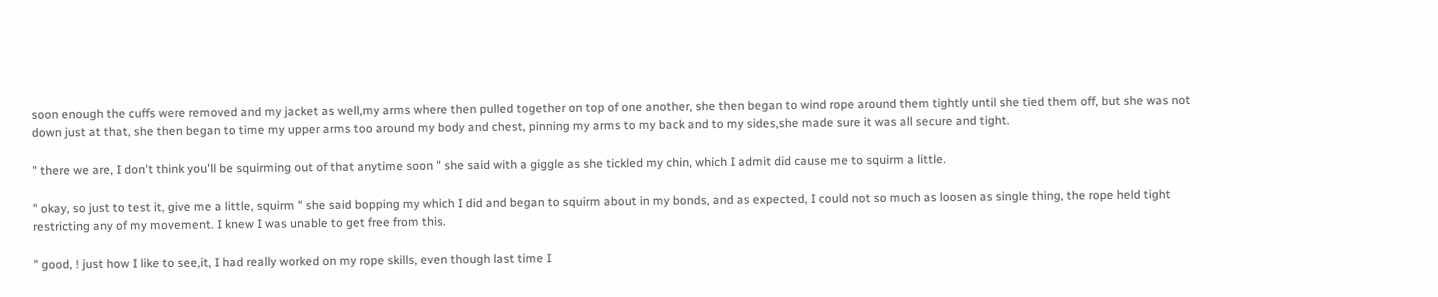soon enough the cuffs were removed and my jacket as well,my arms where then pulled together on top of one another, she then began to wind rope around them tightly until she tied them off, but she was not down just at that, she then began to time my upper arms too around my body and chest, pinning my arms to my back and to my sides,she made sure it was all secure and tight.

" there we are, I don't think you'll be squirming out of that anytime soon " she said with a giggle as she tickled my chin, which I admit did cause me to squirm a little.

" okay, so just to test it, give me a little, squirm " she said bopping my which I did and began to squirm about in my bonds, and as expected, I could not so much as loosen as single thing, the rope held tight restricting any of my movement. I knew I was unable to get free from this.

" good, ! just how I like to see,it, I had really worked on my rope skills, even though last time I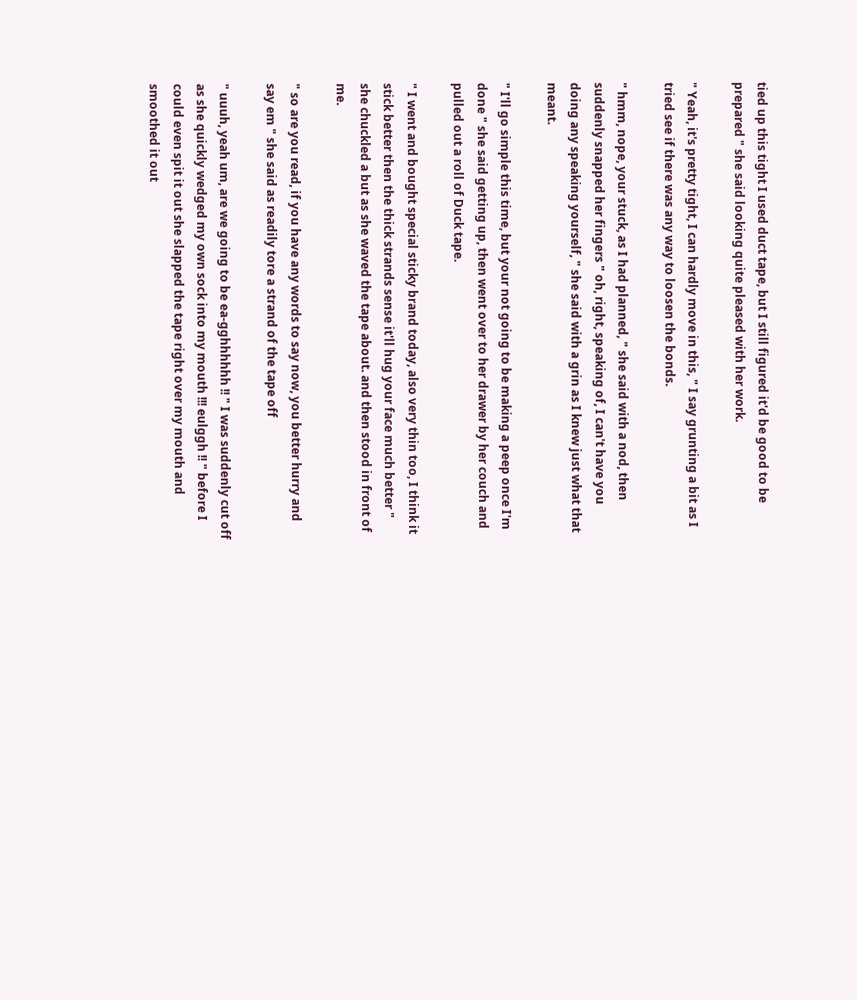tied up this tight I used duct tape, but I still figured it'd be good to be prepared " she said looking quite pleased with her work.

" Yeah, it's pretty tight, I can hardly move in this, " I say grunting a bit as I tried see if there was any way to loosen the bonds.

" hmm, nope, your stuck, as I had planned, " she said with a nod, then suddenly snapped her fingers " oh, right, speaking of, I can't have you doing any speaking yourself, " she said with a grin as I knew just what that meant.

" I'll go simple this time, but your not going to be making a peep once I'm done " she said getting up, then went over to her drawer by her couch and pulled out a roll of Duck tape.

" I went and bought special sticky brand today, also very thin too, I think it stick better then the thick strands sense it'll hug your face much better " she chuckled a but as she waved the tape about. and then stood in front of me.

" so are you read, if you have any words to say now, you better hurry and say em " she said as readily tore a strand of the tape off

" uuuh, yeah um, are we going to be ea-gghhhhhh !! " I was suddenly cut off as she quickly wedged my own sock into my mouth !!! eulggh !! " before I could even spit it out she slapped the tape right over my mouth and smoothed it out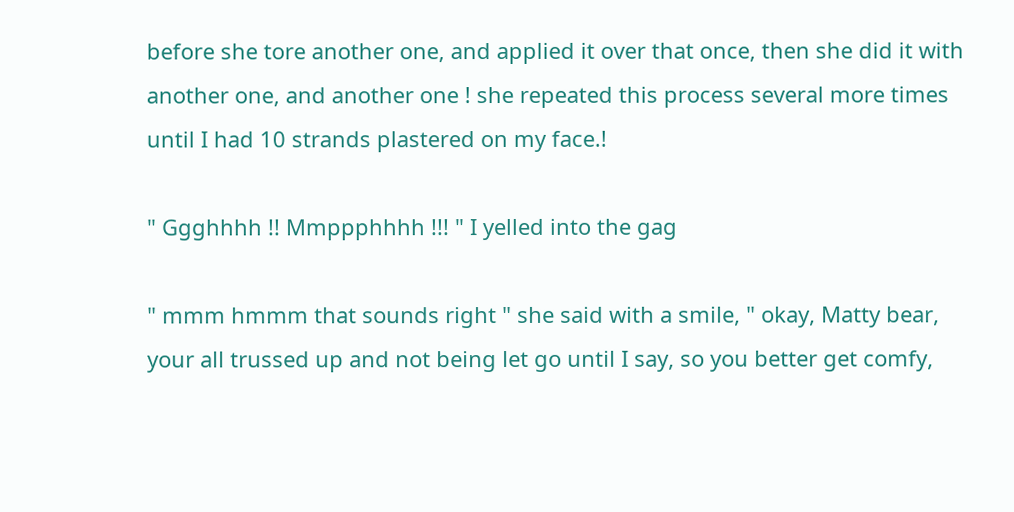before she tore another one, and applied it over that once, then she did it with another one, and another one ! she repeated this process several more times until I had 10 strands plastered on my face.!

" Ggghhhh !! Mmppphhhh !!! " I yelled into the gag

" mmm hmmm that sounds right " she said with a smile, " okay, Matty bear, your all trussed up and not being let go until I say, so you better get comfy,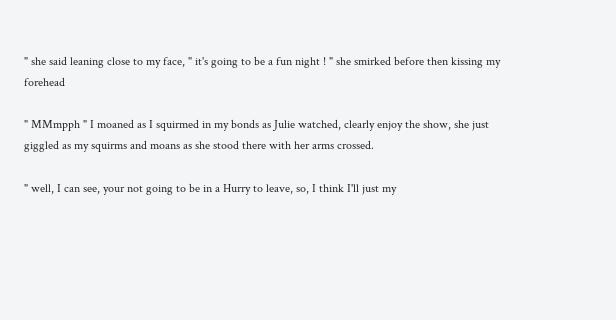" she said leaning close to my face, " it's going to be a fun night ! " she smirked before then kissing my forehead

" MMmpph " I moaned as I squirmed in my bonds as Julie watched, clearly enjoy the show, she just giggled as my squirms and moans as she stood there with her arms crossed.

" well, I can see, your not going to be in a Hurry to leave, so, I think I'll just my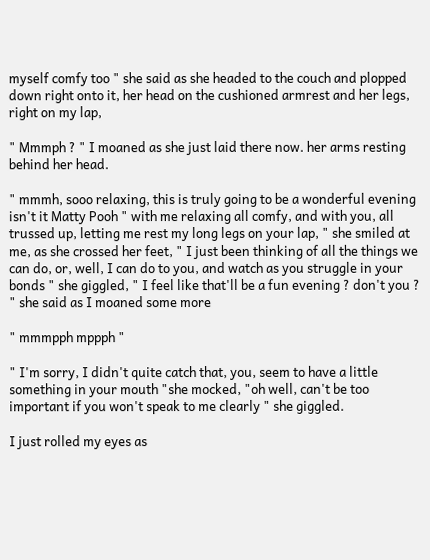myself comfy too " she said as she headed to the couch and plopped down right onto it, her head on the cushioned armrest and her legs, right on my lap,

" Mmmph ? " I moaned as she just laid there now. her arms resting behind her head.

" mmmh, sooo relaxing, this is truly going to be a wonderful evening isn't it Matty Pooh " with me relaxing all comfy, and with you, all trussed up, letting me rest my long legs on your lap, " she smiled at me, as she crossed her feet, " I just been thinking of all the things we can do, or, well, I can do to you, and watch as you struggle in your bonds " she giggled, " I feel like that'll be a fun evening ? don't you ? " she said as I moaned some more

" mmmpph mppph "

" I'm sorry, I didn't quite catch that, you, seem to have a little something in your mouth "she mocked, "oh well, can't be too important if you won't speak to me clearly " she giggled.

I just rolled my eyes as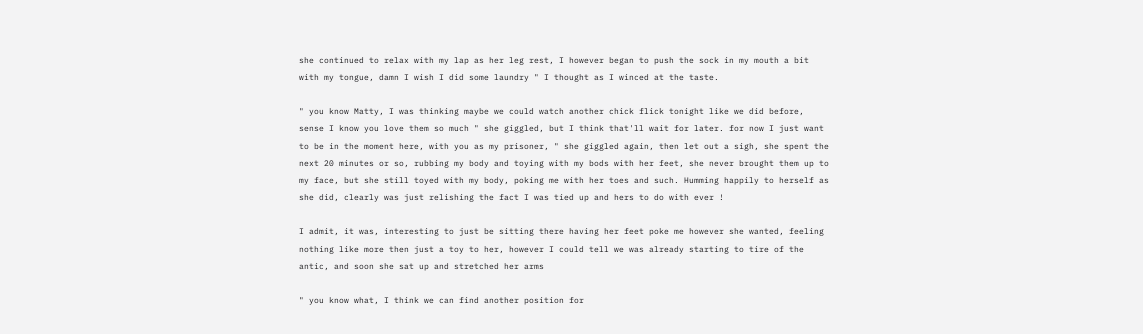she continued to relax with my lap as her leg rest, I however began to push the sock in my mouth a bit with my tongue, damn I wish I did some laundry " I thought as I winced at the taste.

" you know Matty, I was thinking maybe we could watch another chick flick tonight like we did before, sense I know you love them so much " she giggled, but I think that'll wait for later. for now I just want to be in the moment here, with you as my prisoner, " she giggled again, then let out a sigh, she spent the next 20 minutes or so, rubbing my body and toying with my bods with her feet, she never brought them up to my face, but she still toyed with my body, poking me with her toes and such. Humming happily to herself as she did, clearly was just relishing the fact I was tied up and hers to do with ever !

I admit, it was, interesting to just be sitting there having her feet poke me however she wanted, feeling nothing like more then just a toy to her, however I could tell we was already starting to tire of the antic, and soon she sat up and stretched her arms

" you know what, I think we can find another position for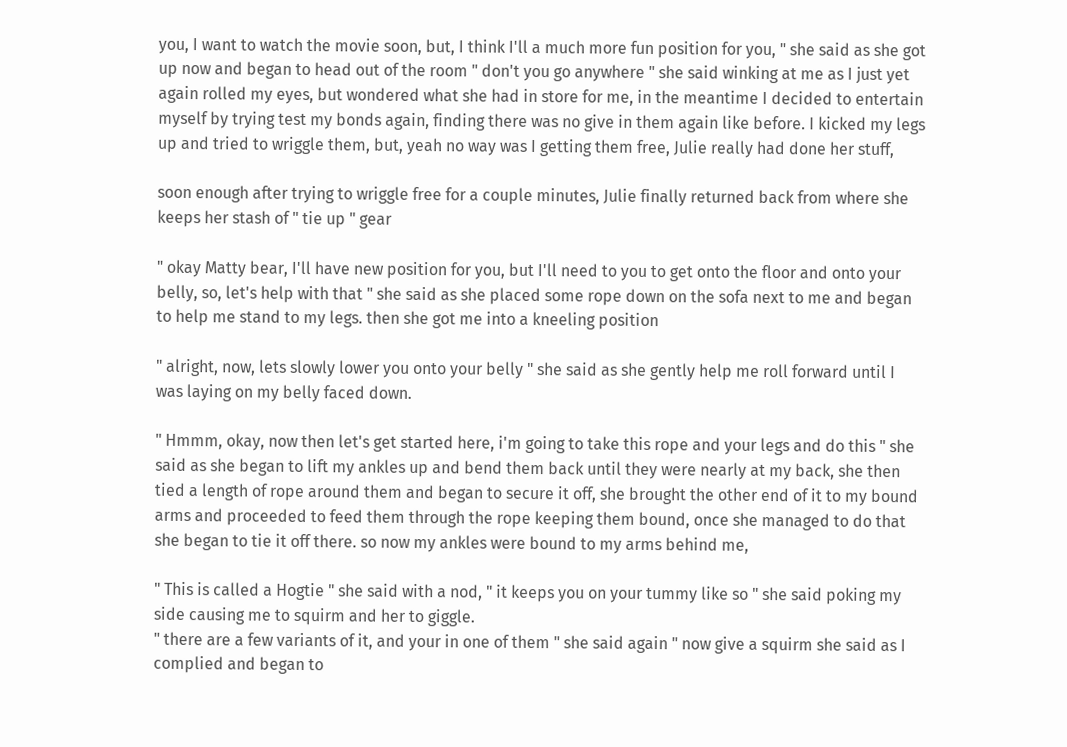you, I want to watch the movie soon, but, I think I'll a much more fun position for you, " she said as she got up now and began to head out of the room " don't you go anywhere " she said winking at me as I just yet again rolled my eyes, but wondered what she had in store for me, in the meantime I decided to entertain myself by trying test my bonds again, finding there was no give in them again like before. I kicked my legs up and tried to wriggle them, but, yeah no way was I getting them free, Julie really had done her stuff,

soon enough after trying to wriggle free for a couple minutes, Julie finally returned back from where she keeps her stash of " tie up " gear

" okay Matty bear, I'll have new position for you, but I'll need to you to get onto the floor and onto your belly, so, let's help with that " she said as she placed some rope down on the sofa next to me and began to help me stand to my legs. then she got me into a kneeling position

" alright, now, lets slowly lower you onto your belly " she said as she gently help me roll forward until I was laying on my belly faced down.

" Hmmm, okay, now then let's get started here, i'm going to take this rope and your legs and do this " she said as she began to lift my ankles up and bend them back until they were nearly at my back, she then tied a length of rope around them and began to secure it off, she brought the other end of it to my bound arms and proceeded to feed them through the rope keeping them bound, once she managed to do that she began to tie it off there. so now my ankles were bound to my arms behind me,

" This is called a Hogtie " she said with a nod, " it keeps you on your tummy like so " she said poking my side causing me to squirm and her to giggle.
" there are a few variants of it, and your in one of them " she said again " now give a squirm she said as I complied and began to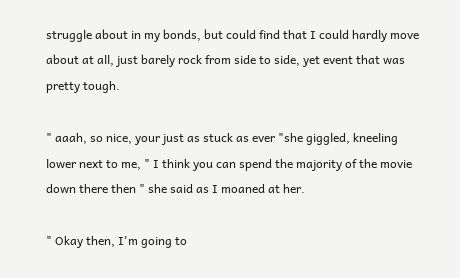struggle about in my bonds, but could find that I could hardly move about at all, just barely rock from side to side, yet event that was pretty tough.

" aaah, so nice, your just as stuck as ever "she giggled, kneeling lower next to me, " I think you can spend the majority of the movie down there then " she said as I moaned at her.

" Okay then, I'm going to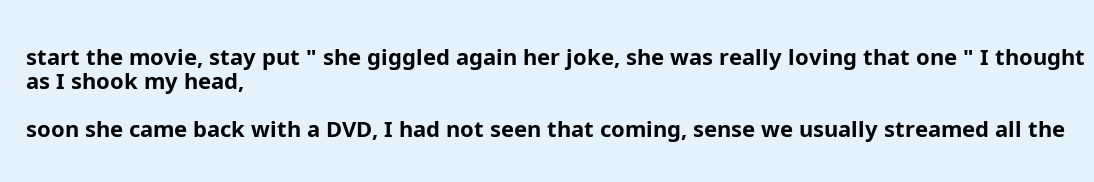start the movie, stay put " she giggled again her joke, she was really loving that one " I thought as I shook my head,

soon she came back with a DVD, I had not seen that coming, sense we usually streamed all the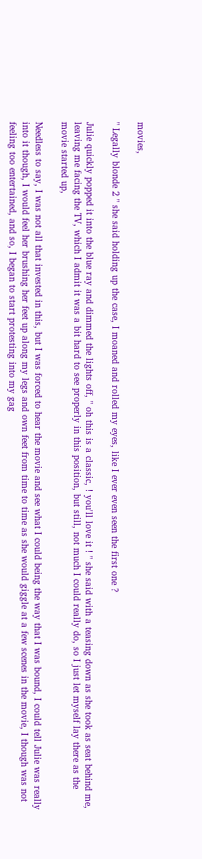movies,

" Legally blonde 2 " she said holding up the case, I moaned and rolled my eyes, like I ever even seen the first one ?

Julie quickly popped it into the blue ray and dimmed the lights off, " oh this is a classic, ! you'll love it ! " she said with a teasing down as she took as seat behind me, leaving me facing the TV, which I admit it was a bit hard to see properly in this position, but still, not much I could really do, so I just let myself lay there as the movie started up,

Needless to say, I was not all that invested in this, but I was forced to hear the movie and see what I could being the way that I was bound, I could tell Julie was really into it though, I would feel her brushing her feet up along my legs and own feet from time to time as she would giggle at a few scenes in the movie, I though was not feeling too entertained, and so, I began to start protesting into my gag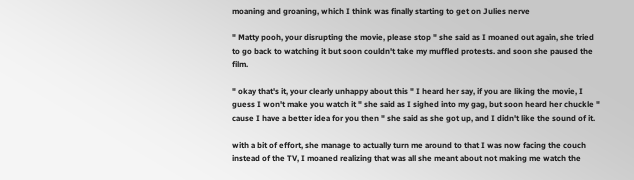moaning and groaning, which I think was finally starting to get on Julies nerve

" Matty pooh, your disrupting the movie, please stop " she said as I moaned out again, she tried to go back to watching it but soon couldn't take my muffled protests. and soon she paused the film.

" okay that's it, your clearly unhappy about this " I heard her say, if you are liking the movie, I guess I won't make you watch it " she said as I sighed into my gag, but soon heard her chuckle " cause I have a better idea for you then " she said as she got up, and I didn't like the sound of it.

with a bit of effort, she manage to actually turn me around to that I was now facing the couch instead of the TV, I moaned realizing that was all she meant about not making me watch the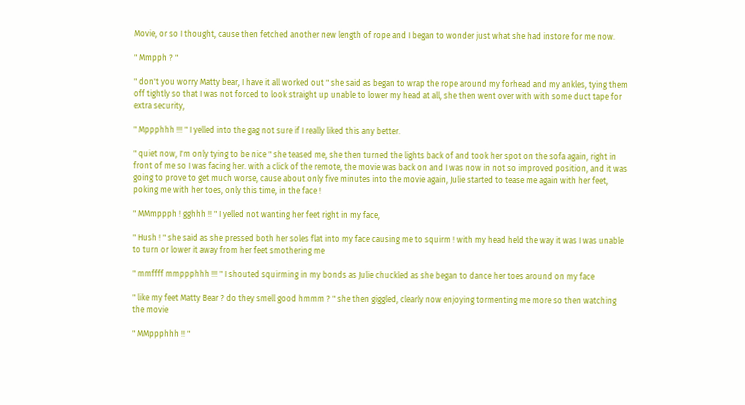Movie, or so I thought, cause then fetched another new length of rope and I began to wonder just what she had instore for me now.

" Mmpph ? "

" don't you worry Matty bear, I have it all worked out " she said as began to wrap the rope around my forhead and my ankles, tying them off tightly so that I was not forced to look straight up unable to lower my head at all, she then went over with with some duct tape for extra security,

" Mppphhh !!! " I yelled into the gag not sure if I really liked this any better.

" quiet now, I'm only tying to be nice " she teased me, she then turned the lights back of and took her spot on the sofa again, right in front of me so I was facing her. with a click of the remote, the movie was back on and I was now in not so improved position, and it was going to prove to get much worse, cause about only five minutes into the movie again, Julie started to tease me again with her feet, poking me with her toes, only this time, in the face !

" MMmppph ! gghhh !! " I yelled not wanting her feet right in my face,

" Hush ! " she said as she pressed both her soles flat into my face causing me to squirm ! with my head held the way it was I was unable to turn or lower it away from her feet smothering me

" mmffff mmppphhh !!! " I shouted squirming in my bonds as Julie chuckled as she began to dance her toes around on my face

" like my feet Matty Bear ? do they smell good hmmm ? " she then giggled, clearly now enjoying tormenting me more so then watching the movie

" MMppphhh !! "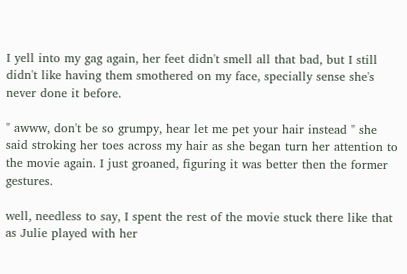I yell into my gag again, her feet didn't smell all that bad, but I still didn't like having them smothered on my face, specially sense she's never done it before.

" awww, don't be so grumpy, hear let me pet your hair instead " she said stroking her toes across my hair as she began turn her attention to the movie again. I just groaned, figuring it was better then the former gestures.

well, needless to say, I spent the rest of the movie stuck there like that as Julie played with her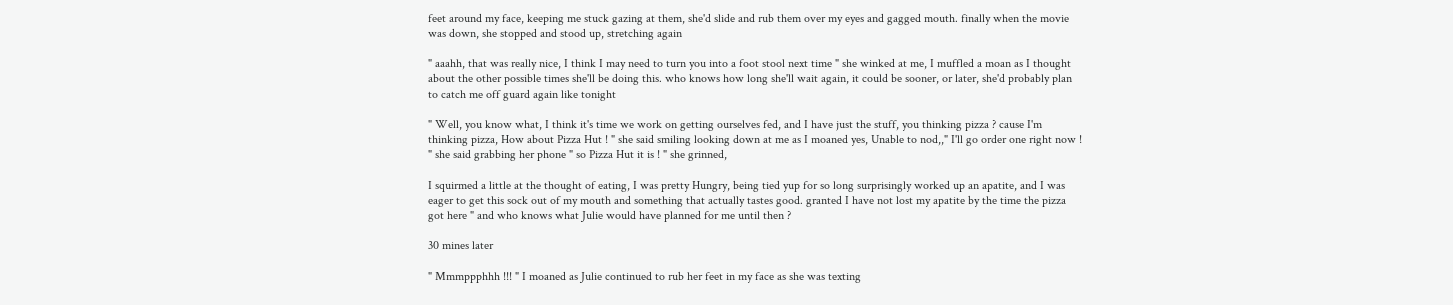feet around my face, keeping me stuck gazing at them, she'd slide and rub them over my eyes and gagged mouth. finally when the movie was down, she stopped and stood up, stretching again

" aaahh, that was really nice, I think I may need to turn you into a foot stool next time " she winked at me, I muffled a moan as I thought about the other possible times she'll be doing this. who knows how long she'll wait again, it could be sooner, or later, she'd probably plan to catch me off guard again like tonight

" Well, you know what, I think it's time we work on getting ourselves fed, and I have just the stuff, you thinking pizza ? cause I'm thinking pizza, How about Pizza Hut ! " she said smiling looking down at me as I moaned yes, Unable to nod,," I'll go order one right now ! " she said grabbing her phone " so Pizza Hut it is ! " she grinned,

I squirmed a little at the thought of eating, I was pretty Hungry, being tied yup for so long surprisingly worked up an apatite, and I was eager to get this sock out of my mouth and something that actually tastes good. granted I have not lost my apatite by the time the pizza got here " and who knows what Julie would have planned for me until then ?

30 mines later

" Mmmppphhh !!! " I moaned as Julie continued to rub her feet in my face as she was texting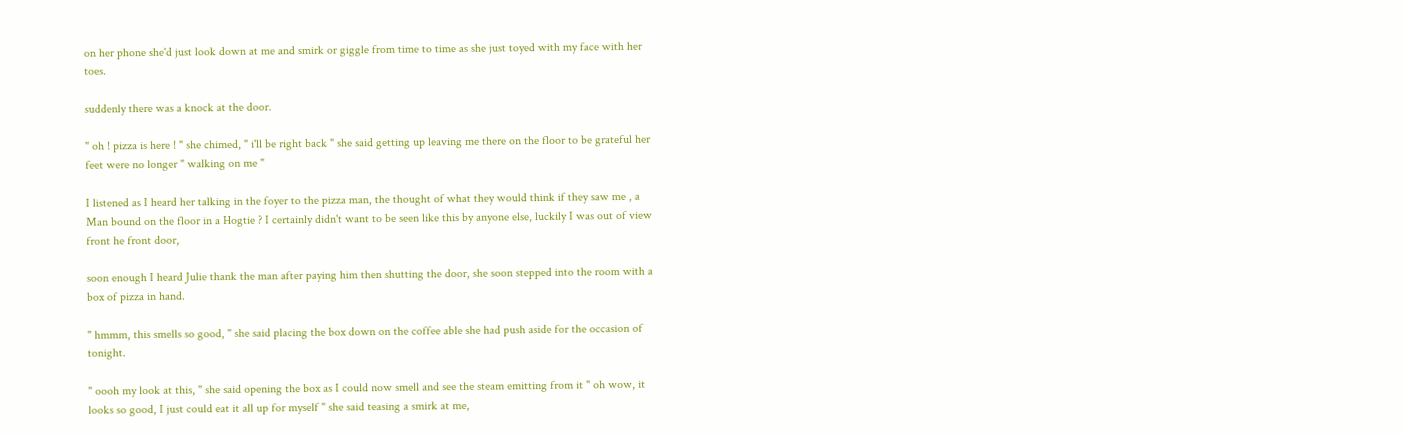on her phone she'd just look down at me and smirk or giggle from time to time as she just toyed with my face with her toes.

suddenly there was a knock at the door.

" oh ! pizza is here ! " she chimed, " i'll be right back " she said getting up leaving me there on the floor to be grateful her feet were no longer " walking on me "

I listened as I heard her talking in the foyer to the pizza man, the thought of what they would think if they saw me , a Man bound on the floor in a Hogtie ? I certainly didn't want to be seen like this by anyone else, luckily I was out of view front he front door,

soon enough I heard Julie thank the man after paying him then shutting the door, she soon stepped into the room with a box of pizza in hand.

" hmmm, this smells so good, " she said placing the box down on the coffee able she had push aside for the occasion of tonight.

" oooh my look at this, " she said opening the box as I could now smell and see the steam emitting from it " oh wow, it looks so good, I just could eat it all up for myself " she said teasing a smirk at me,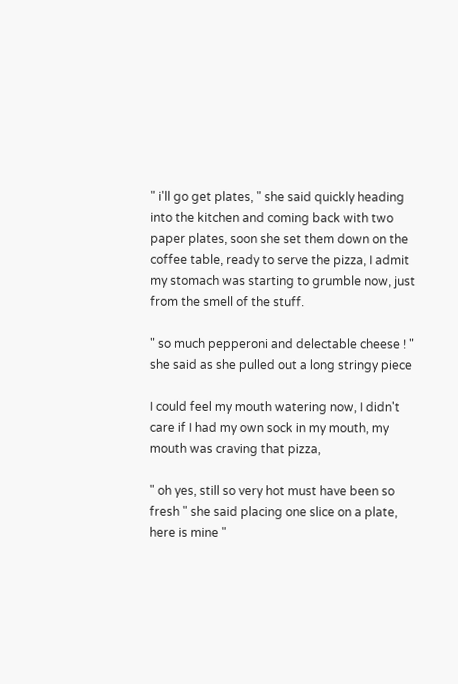" i'll go get plates, " she said quickly heading into the kitchen and coming back with two paper plates, soon she set them down on the coffee table, ready to serve the pizza, I admit my stomach was starting to grumble now, just from the smell of the stuff.

" so much pepperoni and delectable cheese ! " she said as she pulled out a long stringy piece

I could feel my mouth watering now, I didn't care if I had my own sock in my mouth, my mouth was craving that pizza,

" oh yes, still so very hot must have been so fresh " she said placing one slice on a plate, here is mine "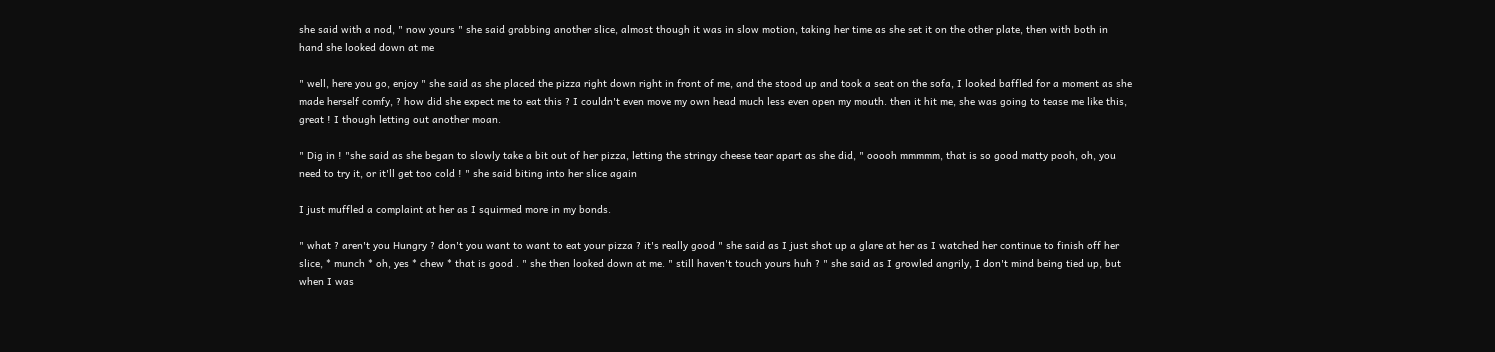she said with a nod, " now yours " she said grabbing another slice, almost though it was in slow motion, taking her time as she set it on the other plate, then with both in hand she looked down at me

" well, here you go, enjoy " she said as she placed the pizza right down right in front of me, and the stood up and took a seat on the sofa, I looked baffled for a moment as she made herself comfy, ? how did she expect me to eat this ? I couldn't even move my own head much less even open my mouth. then it hit me, she was going to tease me like this, great ! I though letting out another moan.

" Dig in ! "she said as she began to slowly take a bit out of her pizza, letting the stringy cheese tear apart as she did, " ooooh mmmmm, that is so good matty pooh, oh, you need to try it, or it'll get too cold ! " she said biting into her slice again

I just muffled a complaint at her as I squirmed more in my bonds.

" what ? aren't you Hungry ? don't you want to want to eat your pizza ? it's really good " she said as I just shot up a glare at her as I watched her continue to finish off her slice, * munch * oh, yes * chew * that is good . " she then looked down at me. " still haven't touch yours huh ? " she said as I growled angrily, I don't mind being tied up, but when I was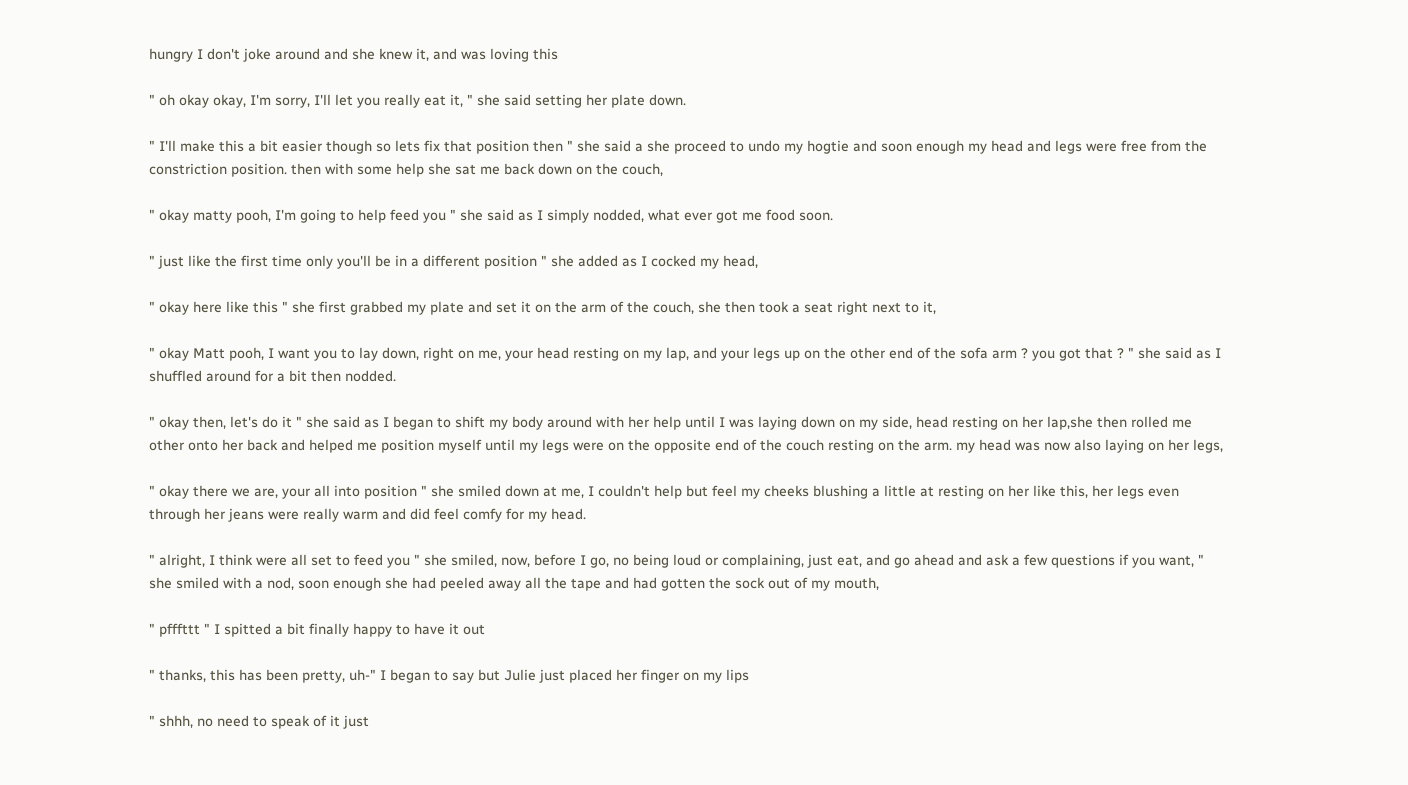hungry I don't joke around and she knew it, and was loving this

" oh okay okay, I'm sorry, I'll let you really eat it, " she said setting her plate down.

" I'll make this a bit easier though so lets fix that position then " she said a she proceed to undo my hogtie and soon enough my head and legs were free from the constriction position. then with some help she sat me back down on the couch,

" okay matty pooh, I'm going to help feed you " she said as I simply nodded, what ever got me food soon.

" just like the first time only you'll be in a different position " she added as I cocked my head,

" okay here like this " she first grabbed my plate and set it on the arm of the couch, she then took a seat right next to it,

" okay Matt pooh, I want you to lay down, right on me, your head resting on my lap, and your legs up on the other end of the sofa arm ? you got that ? " she said as I shuffled around for a bit then nodded.

" okay then, let's do it " she said as I began to shift my body around with her help until I was laying down on my side, head resting on her lap,she then rolled me other onto her back and helped me position myself until my legs were on the opposite end of the couch resting on the arm. my head was now also laying on her legs,

" okay there we are, your all into position " she smiled down at me, I couldn't help but feel my cheeks blushing a little at resting on her like this, her legs even through her jeans were really warm and did feel comfy for my head.

" alright, I think were all set to feed you " she smiled, now, before I go, no being loud or complaining, just eat, and go ahead and ask a few questions if you want, " she smiled with a nod, soon enough she had peeled away all the tape and had gotten the sock out of my mouth,

" pfffttt " I spitted a bit finally happy to have it out

" thanks, this has been pretty, uh-" I began to say but Julie just placed her finger on my lips

" shhh, no need to speak of it just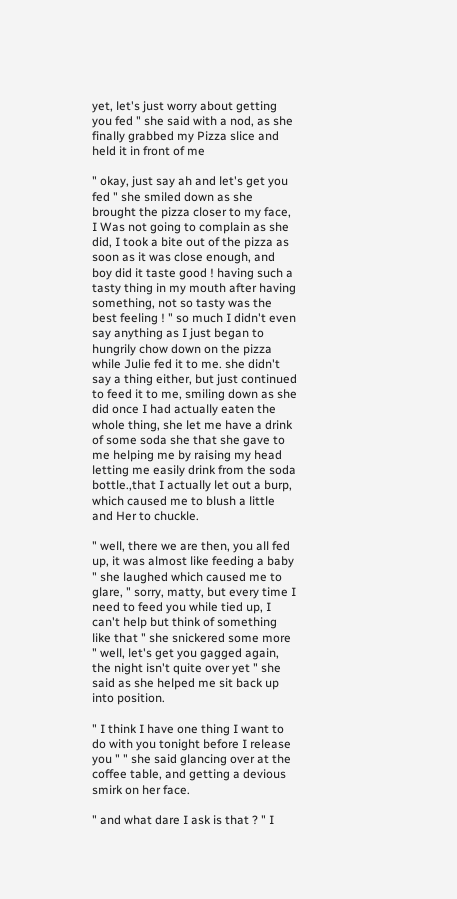yet, let's just worry about getting you fed " she said with a nod, as she finally grabbed my Pizza slice and held it in front of me

" okay, just say ah and let's get you fed " she smiled down as she brought the pizza closer to my face, I Was not going to complain as she did, I took a bite out of the pizza as soon as it was close enough, and boy did it taste good ! having such a tasty thing in my mouth after having something, not so tasty was the best feeling ! " so much I didn't even say anything as I just began to hungrily chow down on the pizza while Julie fed it to me. she didn't say a thing either, but just continued to feed it to me, smiling down as she did once I had actually eaten the whole thing, she let me have a drink of some soda she that she gave to me helping me by raising my head letting me easily drink from the soda bottle.,that I actually let out a burp, which caused me to blush a little and Her to chuckle.

" well, there we are then, you all fed up, it was almost like feeding a baby " she laughed which caused me to glare, " sorry, matty, but every time I need to feed you while tied up, I can't help but think of something like that " she snickered some more " well, let's get you gagged again, the night isn't quite over yet " she said as she helped me sit back up into position.

" I think I have one thing I want to do with you tonight before I release you " " she said glancing over at the coffee table, and getting a devious smirk on her face.

" and what dare I ask is that ? " I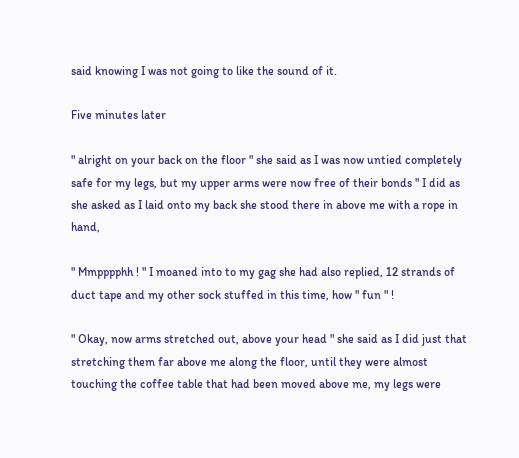said knowing I was not going to like the sound of it.

Five minutes later

" alright on your back on the floor " she said as I was now untied completely safe for my legs, but my upper arms were now free of their bonds " I did as she asked as I laid onto my back she stood there in above me with a rope in hand,

" Mmpppphh ! " I moaned into to my gag she had also replied, 12 strands of duct tape and my other sock stuffed in this time, how " fun " !

" Okay, now arms stretched out, above your head " she said as I did just that stretching them far above me along the floor, until they were almost touching the coffee table that had been moved above me, my legs were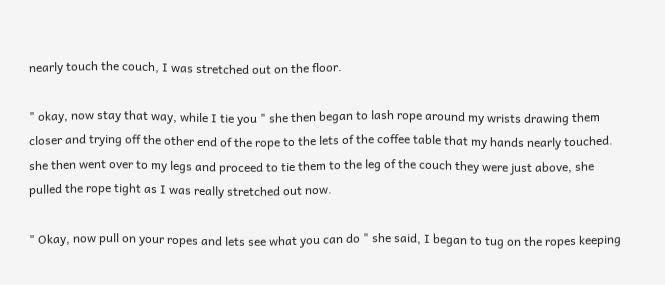nearly touch the couch, I was stretched out on the floor.

" okay, now stay that way, while I tie you " she then began to lash rope around my wrists drawing them closer and trying off the other end of the rope to the lets of the coffee table that my hands nearly touched. she then went over to my legs and proceed to tie them to the leg of the couch they were just above, she pulled the rope tight as I was really stretched out now.

" Okay, now pull on your ropes and lets see what you can do " she said, I began to tug on the ropes keeping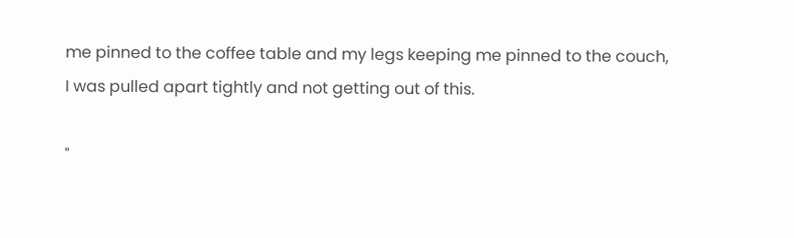me pinned to the coffee table and my legs keeping me pinned to the couch, I was pulled apart tightly and not getting out of this.

"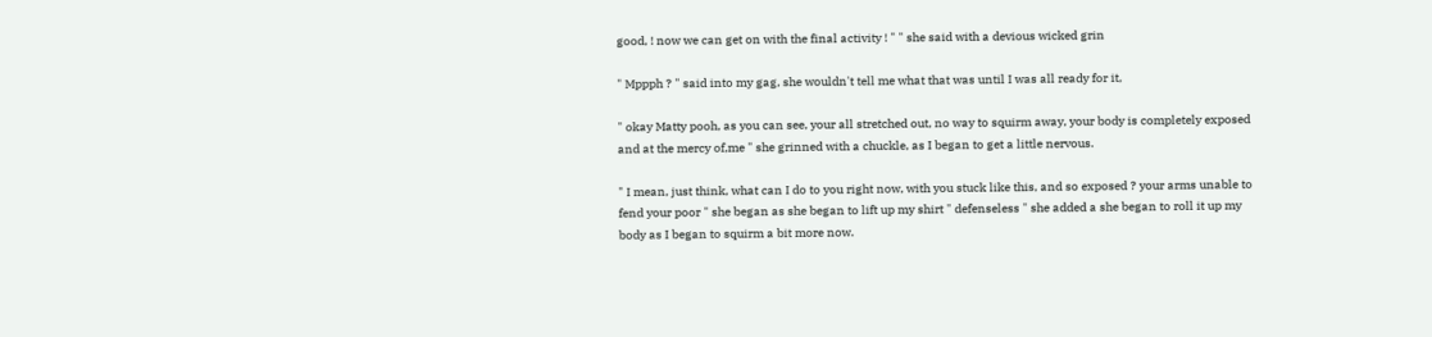good, ! now we can get on with the final activity ! " " she said with a devious wicked grin

" Mppph ? " said into my gag, she wouldn't tell me what that was until I was all ready for it,

" okay Matty pooh, as you can see, your all stretched out, no way to squirm away, your body is completely exposed and at the mercy of,me " she grinned with a chuckle, as I began to get a little nervous.

" I mean, just think, what can I do to you right now, with you stuck like this, and so exposed ? your arms unable to fend your poor " she began as she began to lift up my shirt " defenseless " she added a she began to roll it up my body as I began to squirm a bit more now.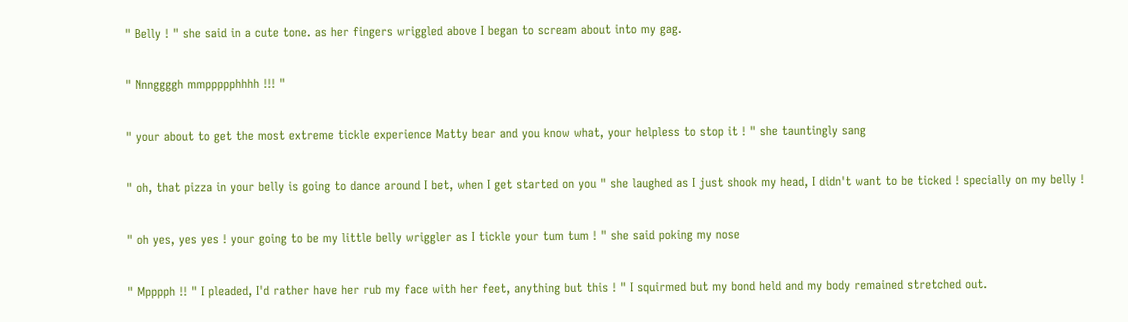" Belly ! " she said in a cute tone. as her fingers wriggled above I began to scream about into my gag.

" Nnnggggh mmppppphhhh !!! "

" your about to get the most extreme tickle experience Matty bear and you know what, your helpless to stop it ! " she tauntingly sang

" oh, that pizza in your belly is going to dance around I bet, when I get started on you " she laughed as I just shook my head, I didn't want to be ticked ! specially on my belly !

" oh yes, yes yes ! your going to be my little belly wriggler as I tickle your tum tum ! " she said poking my nose

" Mpppph !! " I pleaded, I'd rather have her rub my face with her feet, anything but this ! " I squirmed but my bond held and my body remained stretched out.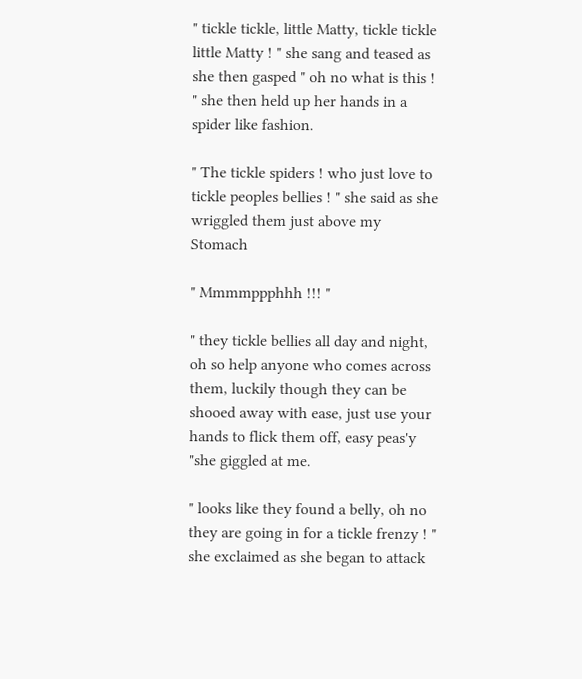" tickle tickle, little Matty, tickle tickle little Matty ! " she sang and teased as she then gasped " oh no what is this ! " she then held up her hands in a spider like fashion.

" The tickle spiders ! who just love to tickle peoples bellies ! " she said as she wriggled them just above my Stomach

" Mmmmppphhh !!! "

" they tickle bellies all day and night, oh so help anyone who comes across them, luckily though they can be shooed away with ease, just use your hands to flick them off, easy peas'y "she giggled at me.

" looks like they found a belly, oh no they are going in for a tickle frenzy ! " she exclaimed as she began to attack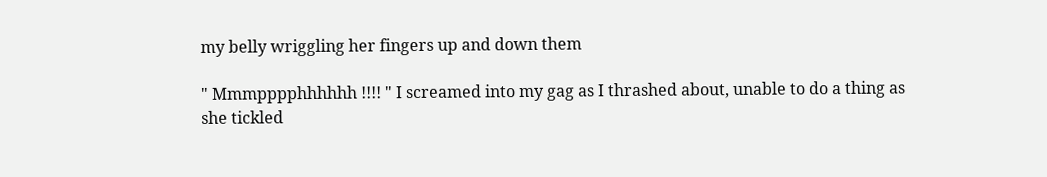my belly wriggling her fingers up and down them

" Mmmpppphhhhhh !!!! " I screamed into my gag as I thrashed about, unable to do a thing as she tickled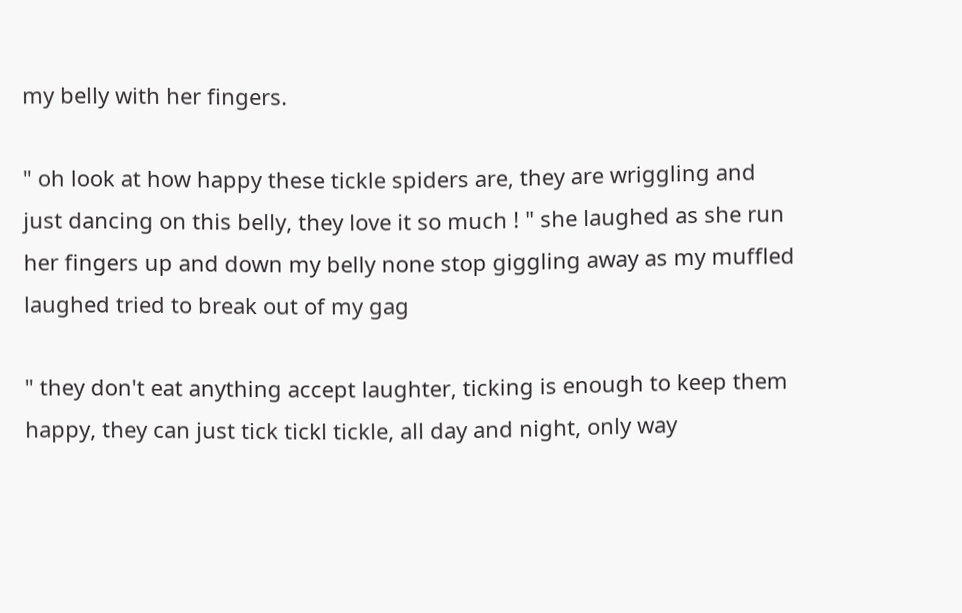my belly with her fingers.

" oh look at how happy these tickle spiders are, they are wriggling and just dancing on this belly, they love it so much ! " she laughed as she run her fingers up and down my belly none stop giggling away as my muffled laughed tried to break out of my gag

" they don't eat anything accept laughter, ticking is enough to keep them happy, they can just tick tickl tickle, all day and night, only way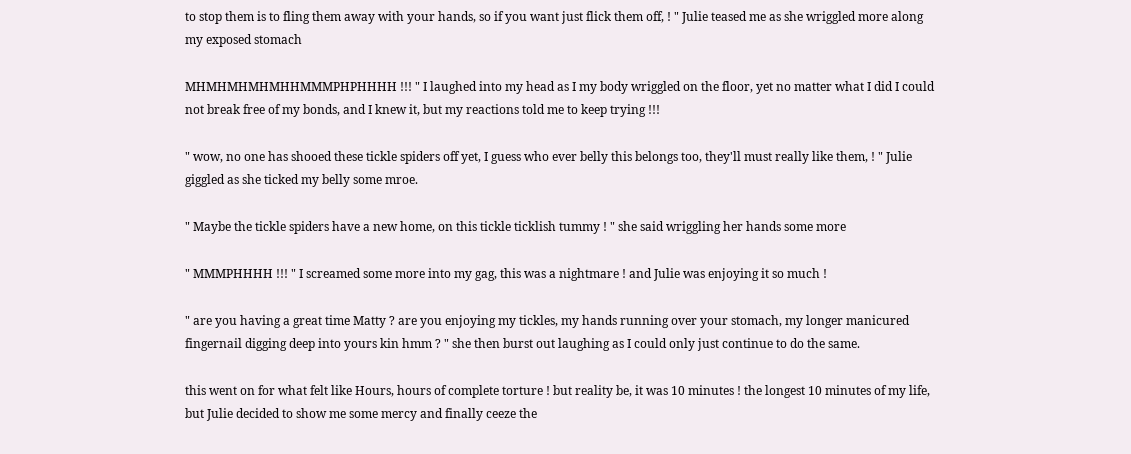to stop them is to fling them away with your hands, so if you want just flick them off, ! " Julie teased me as she wriggled more along my exposed stomach

MHMHMHMHMHHMMMPHPHHHH !!! " I laughed into my head as I my body wriggled on the floor, yet no matter what I did I could not break free of my bonds, and I knew it, but my reactions told me to keep trying !!!

" wow, no one has shooed these tickle spiders off yet, I guess who ever belly this belongs too, they'll must really like them, ! " Julie giggled as she ticked my belly some mroe.

" Maybe the tickle spiders have a new home, on this tickle ticklish tummy ! " she said wriggling her hands some more

" MMMPHHHH !!! " I screamed some more into my gag, this was a nightmare ! and Julie was enjoying it so much !

" are you having a great time Matty ? are you enjoying my tickles, my hands running over your stomach, my longer manicured fingernail digging deep into yours kin hmm ? " she then burst out laughing as I could only just continue to do the same.

this went on for what felt like Hours, hours of complete torture ! but reality be, it was 10 minutes ! the longest 10 minutes of my life, but Julie decided to show me some mercy and finally ceeze the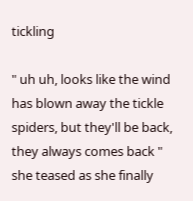tickling

" uh uh, looks like the wind has blown away the tickle spiders, but they'll be back, they always comes back " she teased as she finally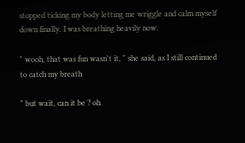stopped ticking my body letting me wriggle and calm myself down finally. I was breathing heavily now.

" wooh, that was fun wasn't it, " she said, as I still continued to catch my breath

" but wait, can it be ? oh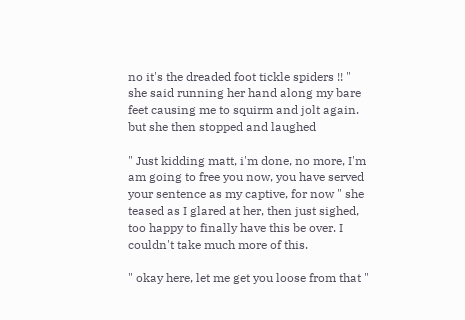no it's the dreaded foot tickle spiders !! " she said running her hand along my bare feet causing me to squirm and jolt again. but she then stopped and laughed

" Just kidding matt, i'm done, no more, I'm am going to free you now, you have served your sentence as my captive, for now " she teased as I glared at her, then just sighed, too happy to finally have this be over. I couldn't take much more of this.

" okay here, let me get you loose from that "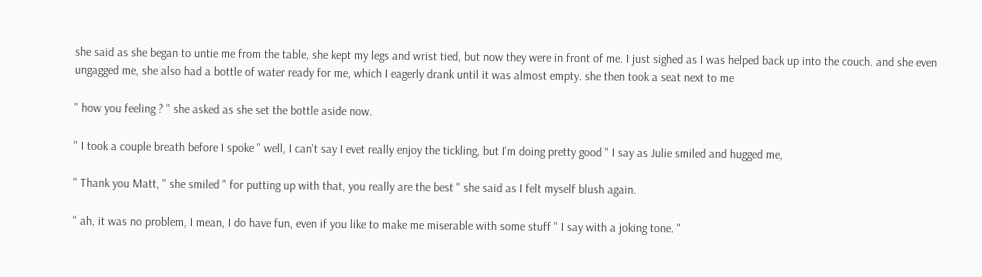she said as she began to untie me from the table, she kept my legs and wrist tied, but now they were in front of me. I just sighed as I was helped back up into the couch. and she even ungagged me, she also had a bottle of water ready for me, which I eagerly drank until it was almost empty. she then took a seat next to me

" how you feeling ? " she asked as she set the bottle aside now.

" I took a couple breath before I spoke " well, I can't say I evet really enjoy the tickling, but I'm doing pretty good " I say as Julie smiled and hugged me,

" Thank you Matt, " she smiled " for putting up with that, you really are the best " she said as I felt myself blush again.

" ah, it was no problem, I mean, I do have fun, even if you like to make me miserable with some stuff " I say with a joking tone. "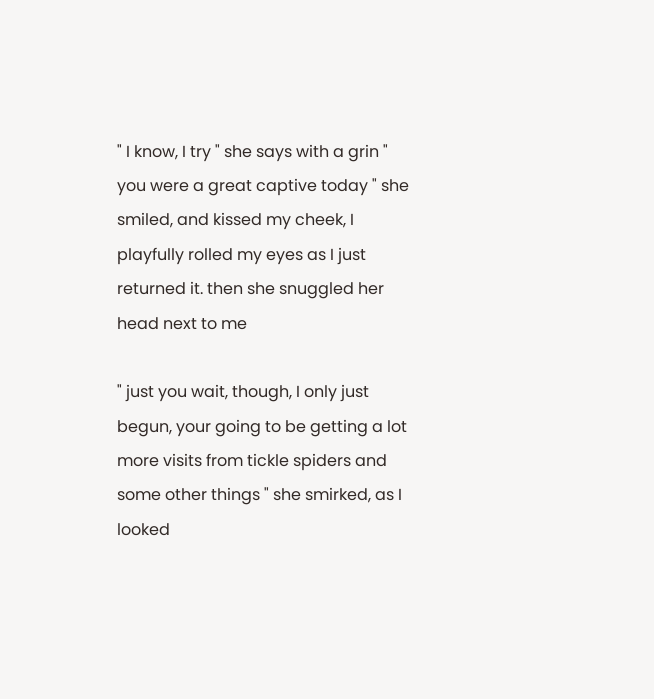" I know, I try " she says with a grin " you were a great captive today " she smiled, and kissed my cheek, I playfully rolled my eyes as I just returned it. then she snuggled her head next to me

" just you wait, though, I only just begun, your going to be getting a lot more visits from tickle spiders and some other things " she smirked, as I looked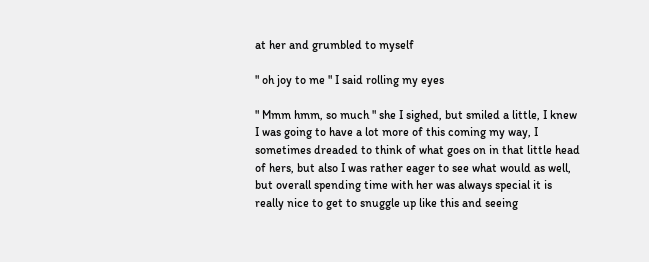at her and grumbled to myself

" oh joy to me " I said rolling my eyes

" Mmm hmm, so much " she I sighed, but smiled a little, I knew I was going to have a lot more of this coming my way, I sometimes dreaded to think of what goes on in that little head of hers, but also I was rather eager to see what would as well, but overall spending time with her was always special it is really nice to get to snuggle up like this and seeing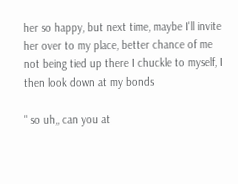her so happy, but next time, maybe I'll invite her over to my place, better chance of me not being tied up there I chuckle to myself, I then look down at my bonds

" so uh,, can you at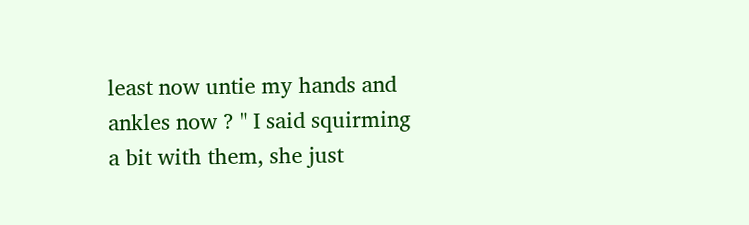least now untie my hands and ankles now ? " I said squirming a bit with them, she just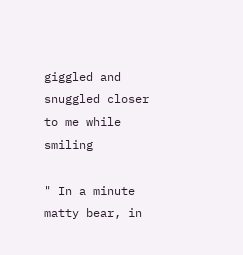giggled and snuggled closer to me while smiling

" In a minute matty bear, in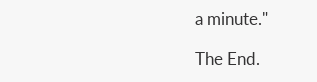a minute."

The End.